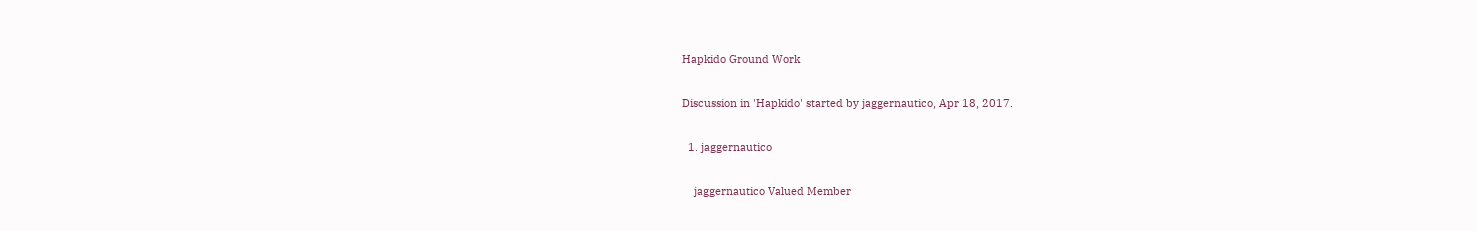Hapkido Ground Work

Discussion in 'Hapkido' started by jaggernautico, Apr 18, 2017.

  1. jaggernautico

    jaggernautico Valued Member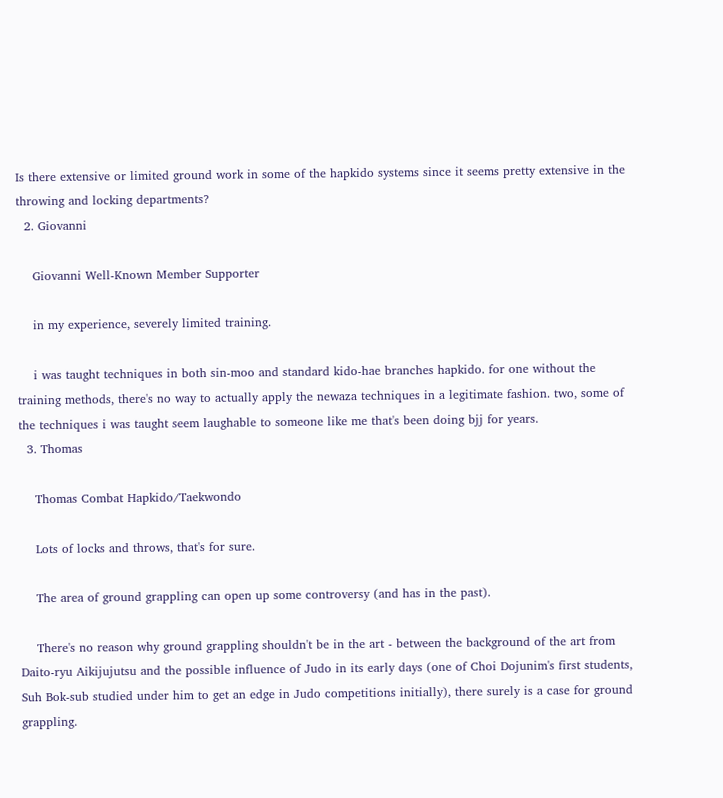Is there extensive or limited ground work in some of the hapkido systems since it seems pretty extensive in the throwing and locking departments?
  2. Giovanni

    Giovanni Well-Known Member Supporter

    in my experience, severely limited training.

    i was taught techniques in both sin-moo and standard kido-hae branches hapkido. for one without the training methods, there's no way to actually apply the newaza techniques in a legitimate fashion. two, some of the techniques i was taught seem laughable to someone like me that's been doing bjj for years.
  3. Thomas

    Thomas Combat Hapkido/Taekwondo

    Lots of locks and throws, that's for sure.

    The area of ground grappling can open up some controversy (and has in the past).

    There's no reason why ground grappling shouldn't be in the art - between the background of the art from Daito-ryu Aikijujutsu and the possible influence of Judo in its early days (one of Choi Dojunim's first students, Suh Bok-sub studied under him to get an edge in Judo competitions initially), there surely is a case for ground grappling.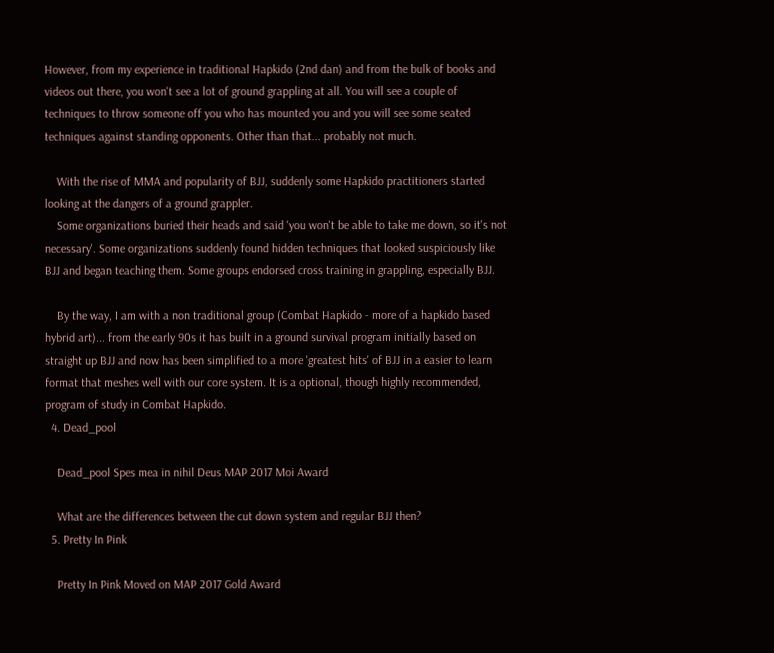However, from my experience in traditional Hapkido (2nd dan) and from the bulk of books and videos out there, you won't see a lot of ground grappling at all. You will see a couple of techniques to throw someone off you who has mounted you and you will see some seated techniques against standing opponents. Other than that... probably not much.

    With the rise of MMA and popularity of BJJ, suddenly some Hapkido practitioners started looking at the dangers of a ground grappler.
    Some organizations buried their heads and said 'you won't be able to take me down, so it's not necessary'. Some organizations suddenly found hidden techniques that looked suspiciously like BJJ and began teaching them. Some groups endorsed cross training in grappling, especially BJJ.

    By the way, I am with a non traditional group (Combat Hapkido - more of a hapkido based hybrid art)... from the early 90s it has built in a ground survival program initially based on straight up BJJ and now has been simplified to a more 'greatest hits' of BJJ in a easier to learn format that meshes well with our core system. It is a optional, though highly recommended, program of study in Combat Hapkido.
  4. Dead_pool

    Dead_pool Spes mea in nihil Deus MAP 2017 Moi Award

    What are the differences between the cut down system and regular BJJ then?
  5. Pretty In Pink

    Pretty In Pink Moved on MAP 2017 Gold Award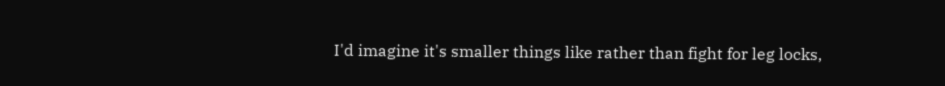I'd imagine it's smaller things like rather than fight for leg locks,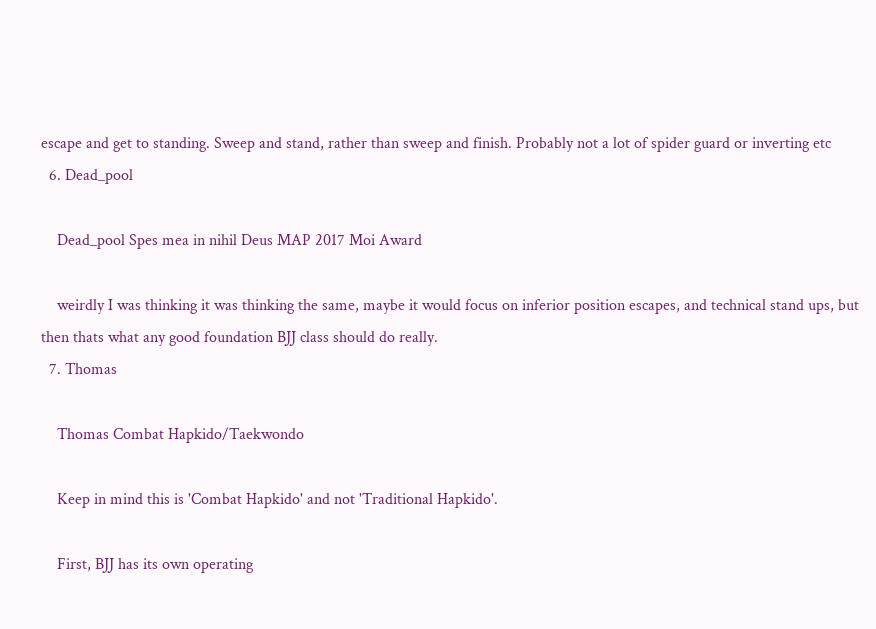escape and get to standing. Sweep and stand, rather than sweep and finish. Probably not a lot of spider guard or inverting etc
  6. Dead_pool

    Dead_pool Spes mea in nihil Deus MAP 2017 Moi Award

    weirdly I was thinking it was thinking the same, maybe it would focus on inferior position escapes, and technical stand ups, but then thats what any good foundation BJJ class should do really.
  7. Thomas

    Thomas Combat Hapkido/Taekwondo

    Keep in mind this is 'Combat Hapkido' and not 'Traditional Hapkido'.

    First, BJJ has its own operating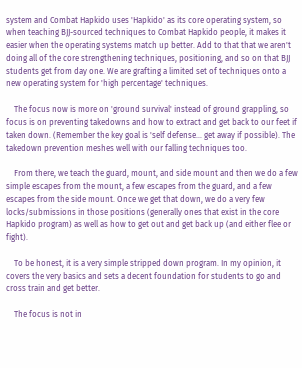system and Combat Hapkido uses 'Hapkido' as its core operating system, so when teaching BJJ-sourced techniques to Combat Hapkido people, it makes it easier when the operating systems match up better. Add to that that we aren't doing all of the core strengthening techniques, positioning, and so on that BJJ students get from day one. We are grafting a limited set of techniques onto a new operating system for 'high percentage' techniques.

    The focus now is more on 'ground survival' instead of ground grappling, so focus is on preventing takedowns and how to extract and get back to our feet if taken down. (Remember the key goal is 'self defense... get away if possible). The takedown prevention meshes well with our falling techniques too.

    From there, we teach the guard, mount, and side mount and then we do a few simple escapes from the mount, a few escapes from the guard, and a few escapes from the side mount. Once we get that down, we do a very few locks/submissions in those positions (generally ones that exist in the core Hapkido program) as well as how to get out and get back up (and either flee or fight).

    To be honest, it is a very simple stripped down program. In my opinion, it covers the very basics and sets a decent foundation for students to go and cross train and get better.

    The focus is not in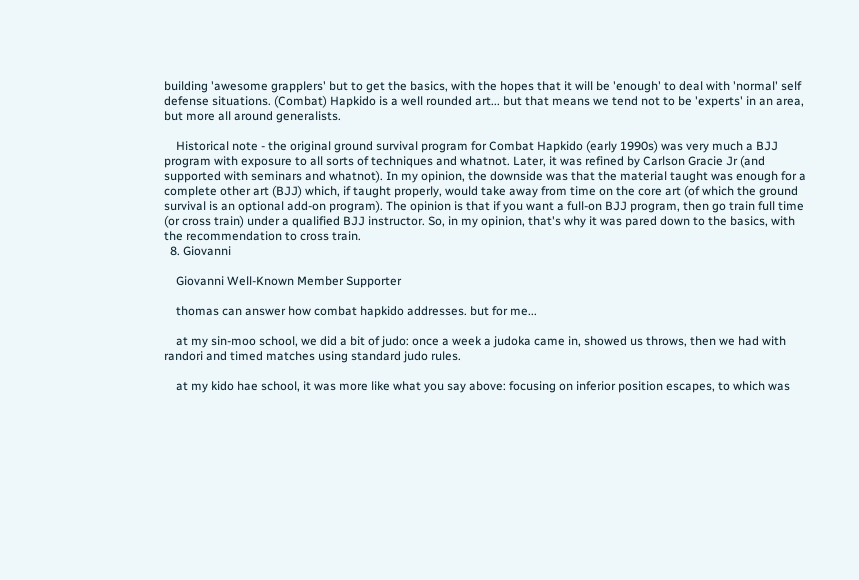building 'awesome grapplers' but to get the basics, with the hopes that it will be 'enough' to deal with 'normal' self defense situations. (Combat) Hapkido is a well rounded art... but that means we tend not to be 'experts' in an area, but more all around generalists.

    Historical note - the original ground survival program for Combat Hapkido (early 1990s) was very much a BJJ program with exposure to all sorts of techniques and whatnot. Later, it was refined by Carlson Gracie Jr (and supported with seminars and whatnot). In my opinion, the downside was that the material taught was enough for a complete other art (BJJ) which, if taught properly, would take away from time on the core art (of which the ground survival is an optional add-on program). The opinion is that if you want a full-on BJJ program, then go train full time (or cross train) under a qualified BJJ instructor. So, in my opinion, that's why it was pared down to the basics, with the recommendation to cross train.
  8. Giovanni

    Giovanni Well-Known Member Supporter

    thomas can answer how combat hapkido addresses. but for me...

    at my sin-moo school, we did a bit of judo: once a week a judoka came in, showed us throws, then we had with randori and timed matches using standard judo rules.

    at my kido hae school, it was more like what you say above: focusing on inferior position escapes, to which was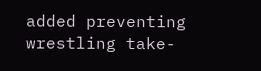added preventing wrestling take-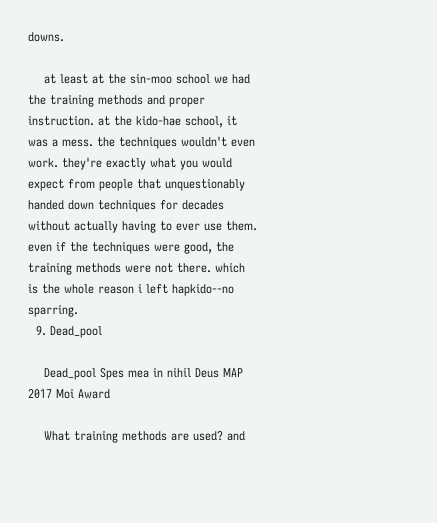downs.

    at least at the sin-moo school we had the training methods and proper instruction. at the kido-hae school, it was a mess. the techniques wouldn't even work. they're exactly what you would expect from people that unquestionably handed down techniques for decades without actually having to ever use them. even if the techniques were good, the training methods were not there. which is the whole reason i left hapkido--no sparring.
  9. Dead_pool

    Dead_pool Spes mea in nihil Deus MAP 2017 Moi Award

    What training methods are used? and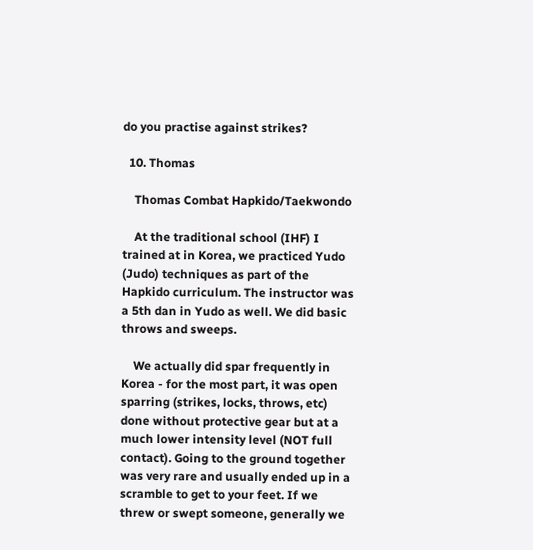do you practise against strikes?

  10. Thomas

    Thomas Combat Hapkido/Taekwondo

    At the traditional school (IHF) I trained at in Korea, we practiced Yudo (Judo) techniques as part of the Hapkido curriculum. The instructor was a 5th dan in Yudo as well. We did basic throws and sweeps.

    We actually did spar frequently in Korea - for the most part, it was open sparring (strikes, locks, throws, etc) done without protective gear but at a much lower intensity level (NOT full contact). Going to the ground together was very rare and usually ended up in a scramble to get to your feet. If we threw or swept someone, generally we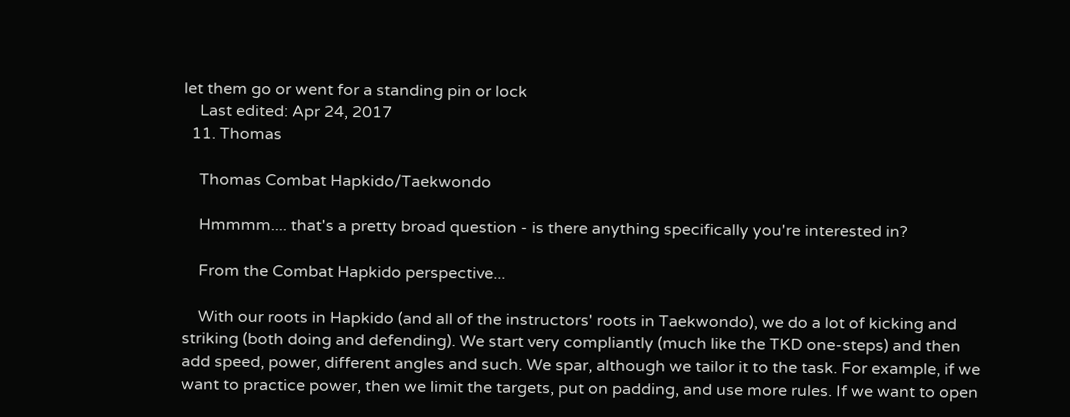let them go or went for a standing pin or lock
    Last edited: Apr 24, 2017
  11. Thomas

    Thomas Combat Hapkido/Taekwondo

    Hmmmm.... that's a pretty broad question - is there anything specifically you're interested in?

    From the Combat Hapkido perspective...

    With our roots in Hapkido (and all of the instructors' roots in Taekwondo), we do a lot of kicking and striking (both doing and defending). We start very compliantly (much like the TKD one-steps) and then add speed, power, different angles and such. We spar, although we tailor it to the task. For example, if we want to practice power, then we limit the targets, put on padding, and use more rules. If we want to open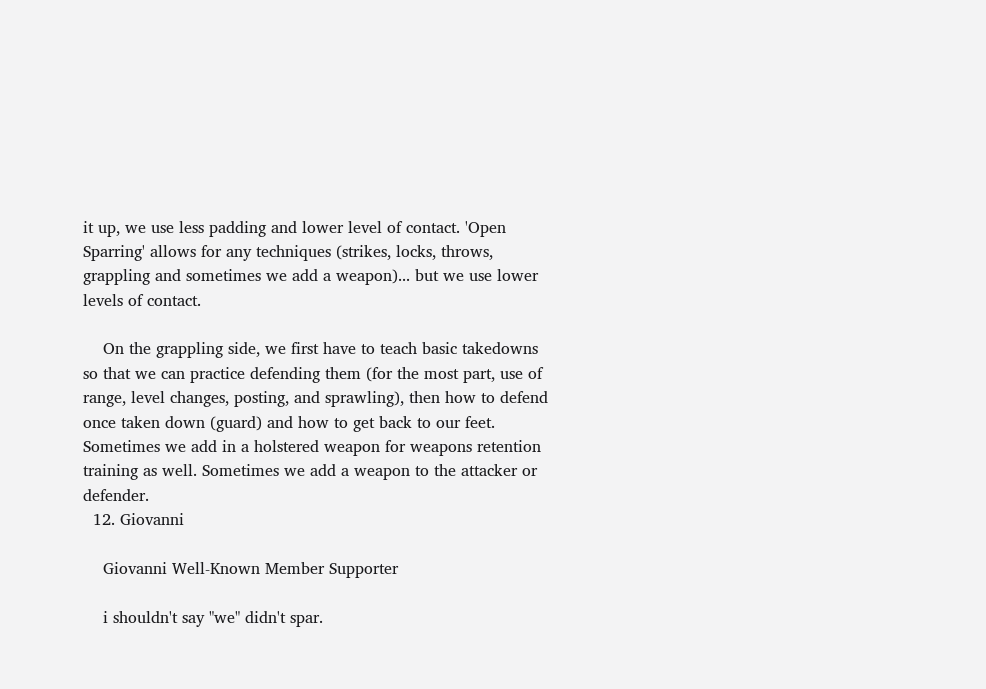it up, we use less padding and lower level of contact. 'Open Sparring' allows for any techniques (strikes, locks, throws, grappling and sometimes we add a weapon)... but we use lower levels of contact.

    On the grappling side, we first have to teach basic takedowns so that we can practice defending them (for the most part, use of range, level changes, posting, and sprawling), then how to defend once taken down (guard) and how to get back to our feet. Sometimes we add in a holstered weapon for weapons retention training as well. Sometimes we add a weapon to the attacker or defender.
  12. Giovanni

    Giovanni Well-Known Member Supporter

    i shouldn't say "we" didn't spar.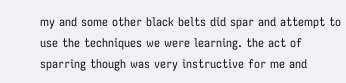my and some other black belts did spar and attempt to use the techniques we were learning. the act of sparring though was very instructive for me and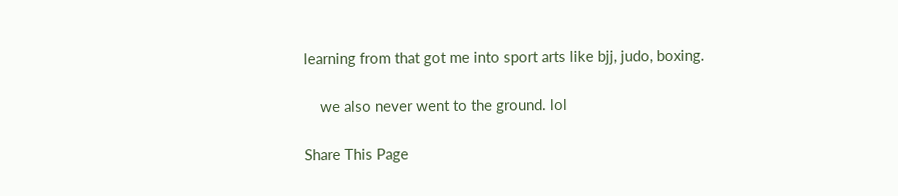learning from that got me into sport arts like bjj, judo, boxing.

    we also never went to the ground. lol

Share This Page